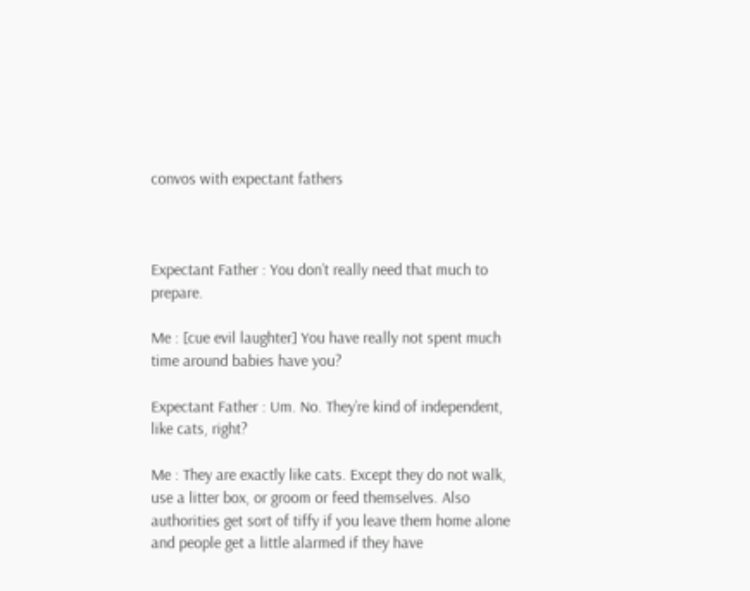convos with expectant fathers



Expectant Father : You don’t really need that much to prepare.

Me : [cue evil laughter] You have really not spent much time around babies have you?

Expectant Father : Um. No. They’re kind of independent, like cats, right?

Me : They are exactly like cats. Except they do not walk, use a litter box, or groom or feed themselves. Also authorities get sort of tiffy if you leave them home alone and people get a little alarmed if they have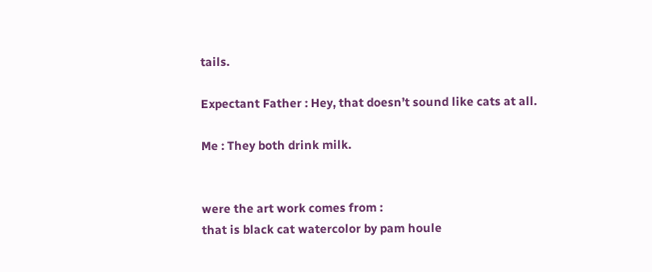tails.

Expectant Father : Hey, that doesn’t sound like cats at all.

Me : They both drink milk.


were the art work comes from :
that is black cat watercolor by pam houle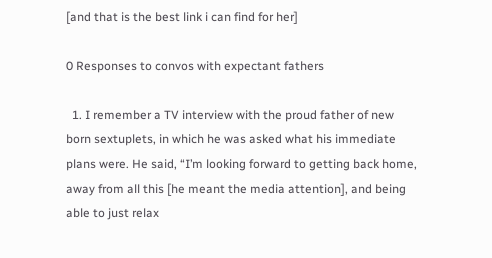[and that is the best link i can find for her]

0 Responses to convos with expectant fathers

  1. I remember a TV interview with the proud father of new born sextuplets, in which he was asked what his immediate plans were. He said, “I’m looking forward to getting back home, away from all this [he meant the media attention], and being able to just relax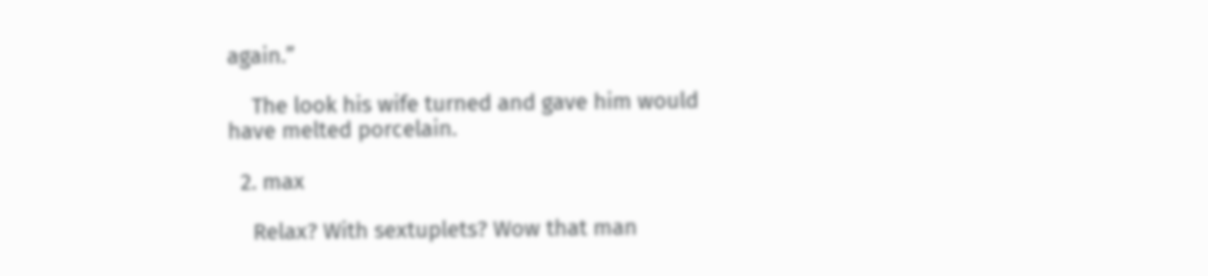again.”

    The look his wife turned and gave him would have melted porcelain.

  2. max

    Relax? With sextuplets? Wow that man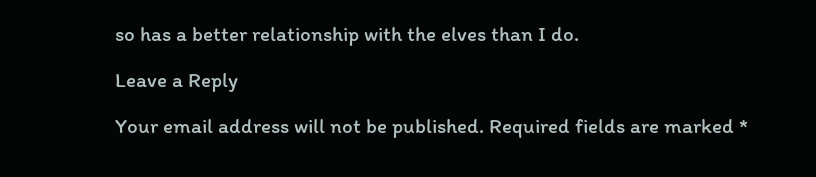so has a better relationship with the elves than I do.

Leave a Reply

Your email address will not be published. Required fields are marked *